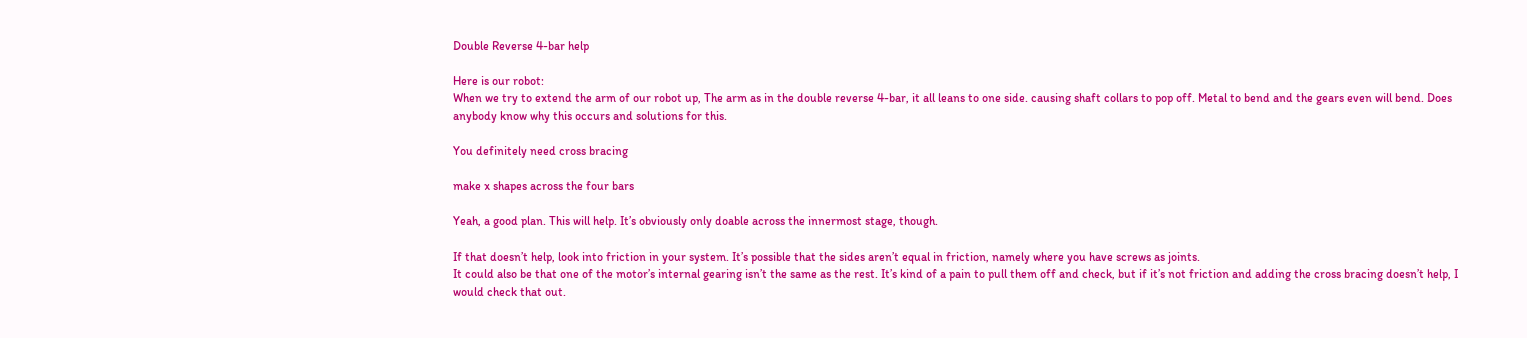Double Reverse 4-bar help

Here is our robot:
When we try to extend the arm of our robot up, The arm as in the double reverse 4-bar, it all leans to one side. causing shaft collars to pop off. Metal to bend and the gears even will bend. Does anybody know why this occurs and solutions for this.

You definitely need cross bracing

make x shapes across the four bars

Yeah, a good plan. This will help. It’s obviously only doable across the innermost stage, though.

If that doesn’t help, look into friction in your system. It’s possible that the sides aren’t equal in friction, namely where you have screws as joints.
It could also be that one of the motor’s internal gearing isn’t the same as the rest. It’s kind of a pain to pull them off and check, but if it’s not friction and adding the cross bracing doesn’t help, I would check that out.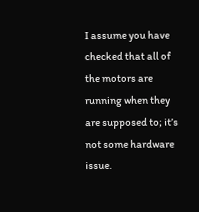I assume you have checked that all of the motors are running when they are supposed to; it’s not some hardware issue.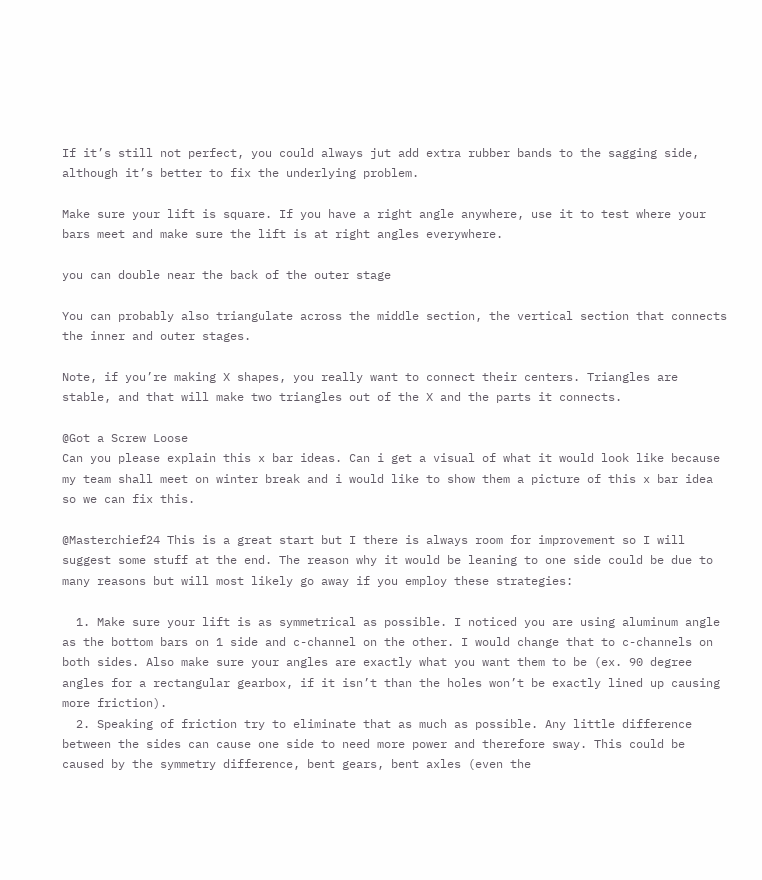If it’s still not perfect, you could always jut add extra rubber bands to the sagging side, although it’s better to fix the underlying problem.

Make sure your lift is square. If you have a right angle anywhere, use it to test where your bars meet and make sure the lift is at right angles everywhere.

you can double near the back of the outer stage

You can probably also triangulate across the middle section, the vertical section that connects the inner and outer stages.

Note, if you’re making X shapes, you really want to connect their centers. Triangles are stable, and that will make two triangles out of the X and the parts it connects.

@Got a Screw Loose
Can you please explain this x bar ideas. Can i get a visual of what it would look like because my team shall meet on winter break and i would like to show them a picture of this x bar idea so we can fix this.

@Masterchief24 This is a great start but I there is always room for improvement so I will suggest some stuff at the end. The reason why it would be leaning to one side could be due to many reasons but will most likely go away if you employ these strategies:

  1. Make sure your lift is as symmetrical as possible. I noticed you are using aluminum angle as the bottom bars on 1 side and c-channel on the other. I would change that to c-channels on both sides. Also make sure your angles are exactly what you want them to be (ex. 90 degree angles for a rectangular gearbox, if it isn’t than the holes won’t be exactly lined up causing more friction).
  2. Speaking of friction try to eliminate that as much as possible. Any little difference between the sides can cause one side to need more power and therefore sway. This could be caused by the symmetry difference, bent gears, bent axles (even the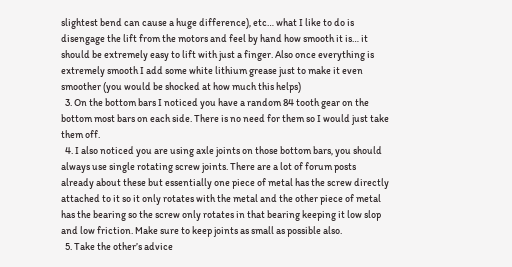slightest bend can cause a huge difference), etc… what I like to do is disengage the lift from the motors and feel by hand how smooth it is… it should be extremely easy to lift with just a finger. Also once everything is extremely smooth I add some white lithium grease just to make it even smoother (you would be shocked at how much this helps)
  3. On the bottom bars I noticed you have a random 84 tooth gear on the bottom most bars on each side. There is no need for them so I would just take them off.
  4. I also noticed you are using axle joints on those bottom bars, you should always use single rotating screw joints. There are a lot of forum posts already about these but essentially one piece of metal has the screw directly attached to it so it only rotates with the metal and the other piece of metal has the bearing so the screw only rotates in that bearing keeping it low slop and low friction. Make sure to keep joints as small as possible also.
  5. Take the other’s advice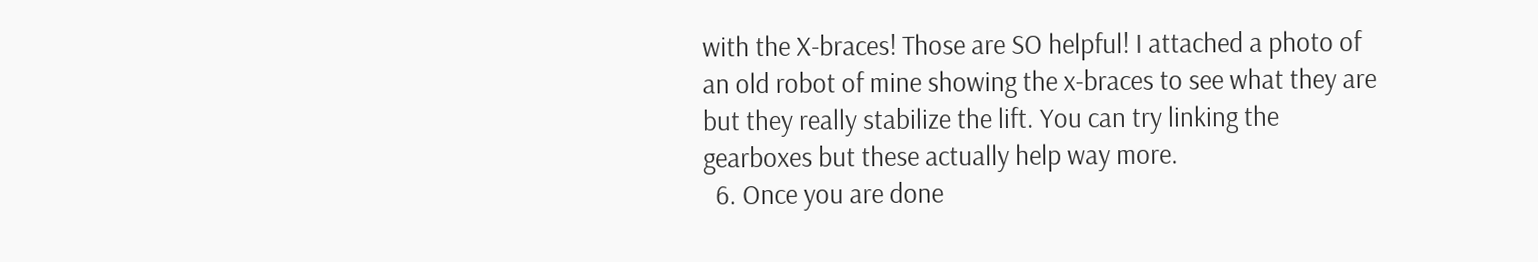with the X-braces! Those are SO helpful! I attached a photo of an old robot of mine showing the x-braces to see what they are but they really stabilize the lift. You can try linking the gearboxes but these actually help way more.
  6. Once you are done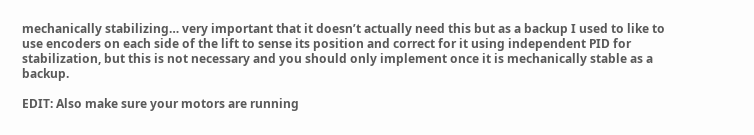mechanically stabilizing… very important that it doesn’t actually need this but as a backup I used to like to use encoders on each side of the lift to sense its position and correct for it using independent PID for stabilization, but this is not necessary and you should only implement once it is mechanically stable as a backup.

EDIT: Also make sure your motors are running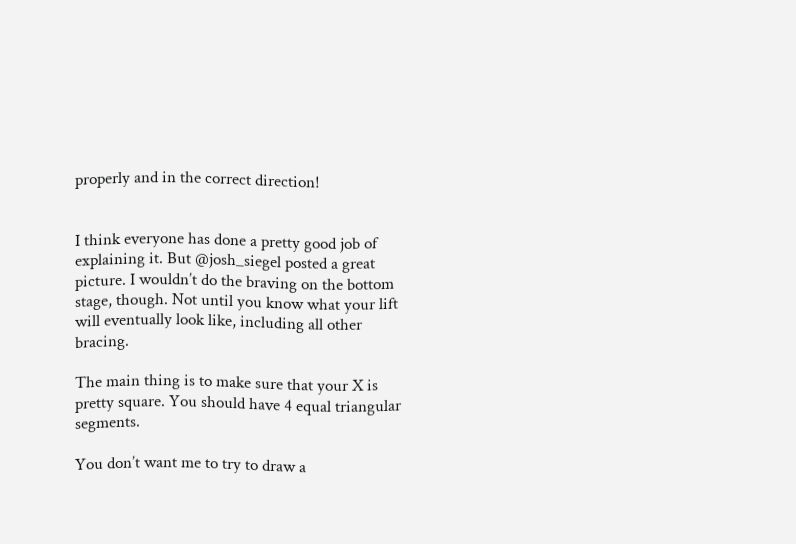properly and in the correct direction!


I think everyone has done a pretty good job of explaining it. But @josh_siegel posted a great picture. I wouldn’t do the braving on the bottom stage, though. Not until you know what your lift will eventually look like, including all other bracing.

The main thing is to make sure that your X is pretty square. You should have 4 equal triangular segments.

You don’t want me to try to draw a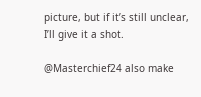picture, but if it’s still unclear, I’ll give it a shot.

@Masterchief24 also make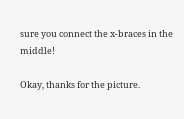sure you connect the x-braces in the middle!

Okay, thanks for the picture.